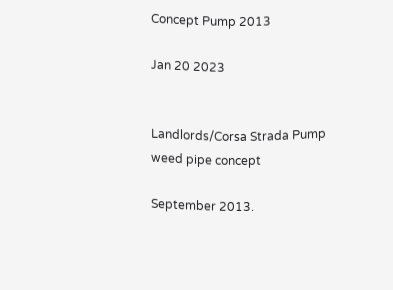Concept Pump 2013

Jan 20 2023


Landlords/Corsa Strada Pump weed pipe concept

September 2013.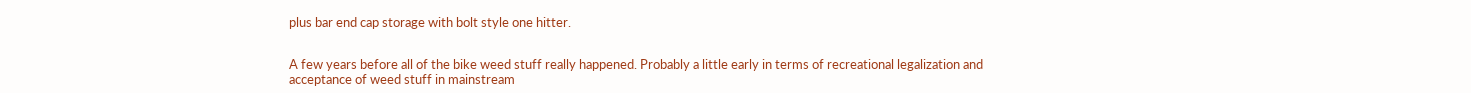plus bar end cap storage with bolt style one hitter.


A few years before all of the bike weed stuff really happened. Probably a little early in terms of recreational legalization and  acceptance of weed stuff in mainstream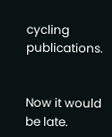cycling publications.


Now it would be late.